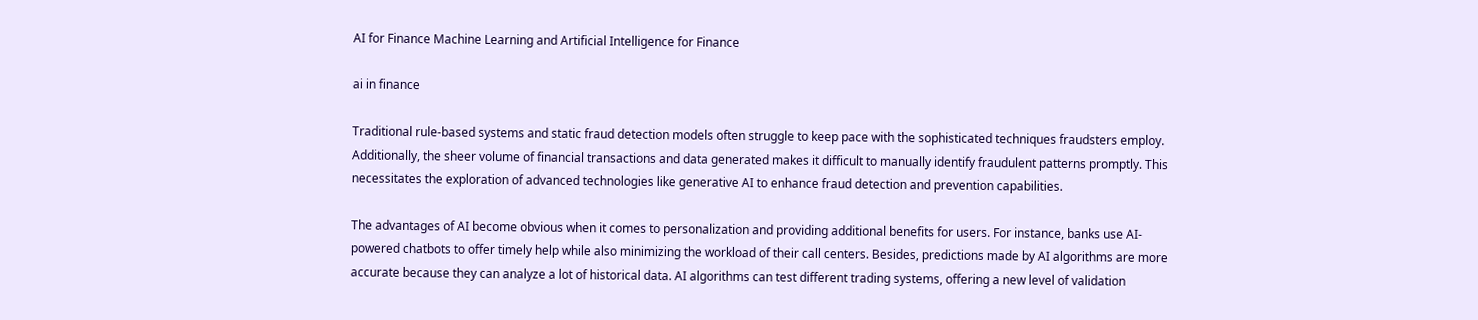AI for Finance Machine Learning and Artificial Intelligence for Finance

ai in finance

Traditional rule-based systems and static fraud detection models often struggle to keep pace with the sophisticated techniques fraudsters employ. Additionally, the sheer volume of financial transactions and data generated makes it difficult to manually identify fraudulent patterns promptly. This necessitates the exploration of advanced technologies like generative AI to enhance fraud detection and prevention capabilities.

The advantages of AI become obvious when it comes to personalization and providing additional benefits for users. For instance, banks use AI-powered chatbots to offer timely help while also minimizing the workload of their call centers. Besides, predictions made by AI algorithms are more accurate because they can analyze a lot of historical data. AI algorithms can test different trading systems, offering a new level of validation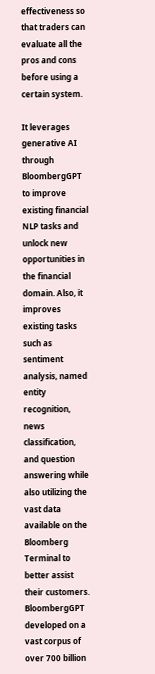effectiveness so that traders can evaluate all the pros and cons before using a certain system.

It leverages generative AI through BloombergGPT to improve existing financial NLP tasks and unlock new opportunities in the financial domain. Also, it improves existing tasks such as sentiment analysis, named entity recognition, news classification, and question answering while also utilizing the vast data available on the Bloomberg Terminal to better assist their customers. BloombergGPT developed on a vast corpus of over 700 billion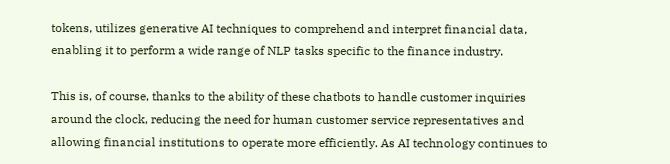tokens, utilizes generative AI techniques to comprehend and interpret financial data, enabling it to perform a wide range of NLP tasks specific to the finance industry.

This is, of course, thanks to the ability of these chatbots to handle customer inquiries around the clock, reducing the need for human customer service representatives and allowing financial institutions to operate more efficiently. As AI technology continues to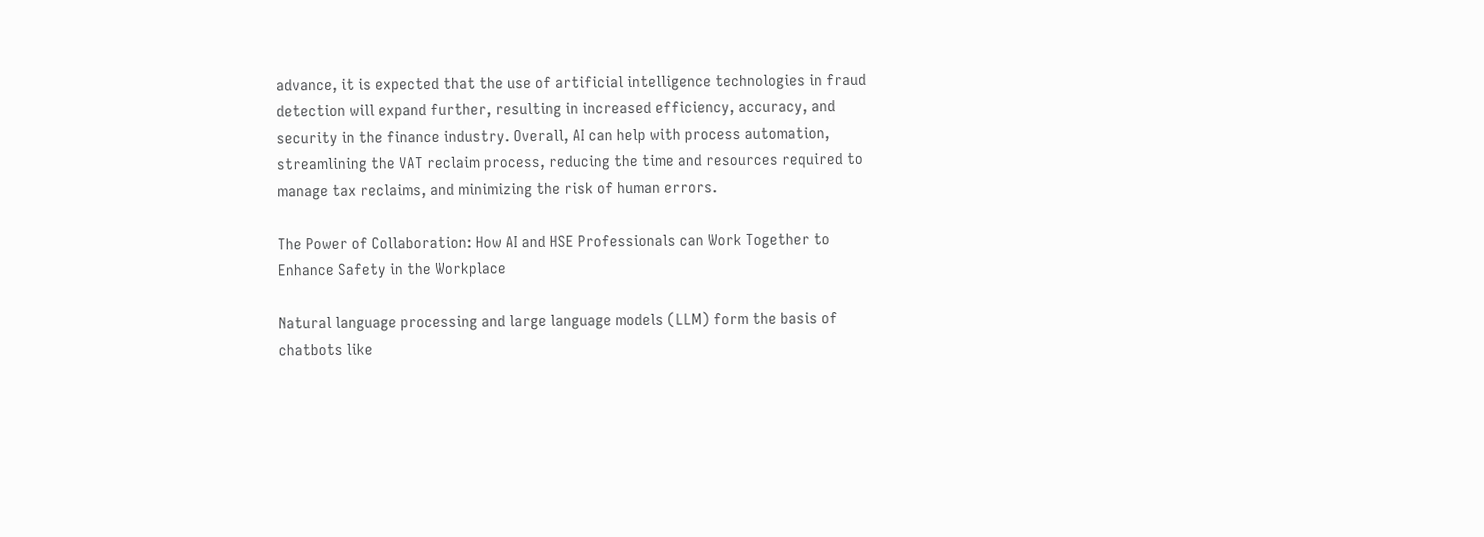advance, it is expected that the use of artificial intelligence technologies in fraud detection will expand further, resulting in increased efficiency, accuracy, and security in the finance industry. Overall, AI can help with process automation, streamlining the VAT reclaim process, reducing the time and resources required to manage tax reclaims, and minimizing the risk of human errors.

The Power of Collaboration: How AI and HSE Professionals can Work Together to Enhance Safety in the Workplace

Natural language processing and large language models (LLM) form the basis of chatbots like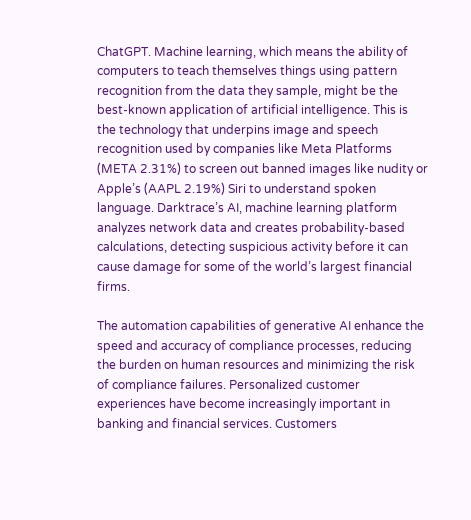ChatGPT. Machine learning, which means the ability of computers to teach themselves things using pattern recognition from the data they sample, might be the best-known application of artificial intelligence. This is the technology that underpins image and speech recognition used by companies like Meta Platforms (META 2.31%) to screen out banned images like nudity or Apple’s (AAPL 2.19%) Siri to understand spoken language. Darktrace’s AI, machine learning platform analyzes network data and creates probability-based calculations, detecting suspicious activity before it can cause damage for some of the world’s largest financial firms.

The automation capabilities of generative AI enhance the speed and accuracy of compliance processes, reducing the burden on human resources and minimizing the risk of compliance failures. Personalized customer experiences have become increasingly important in banking and financial services. Customers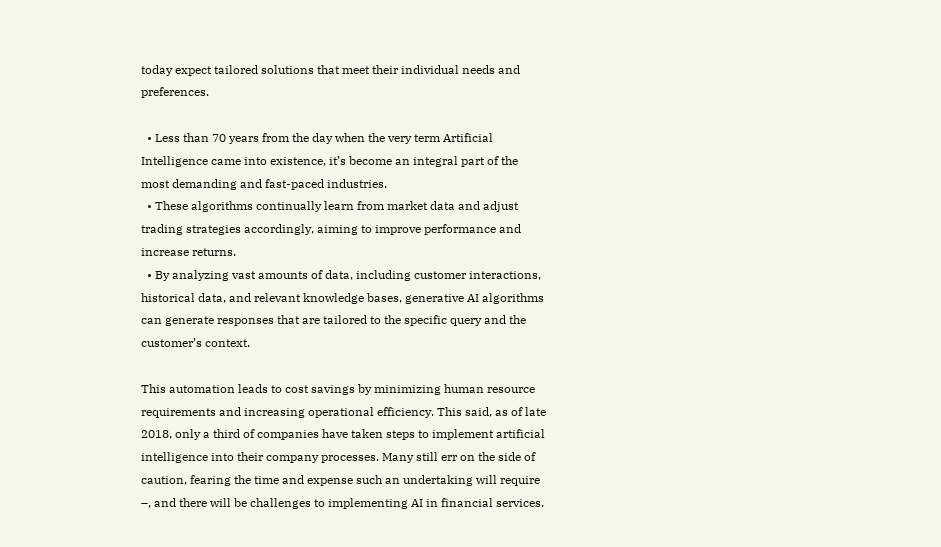today expect tailored solutions that meet their individual needs and preferences.

  • Less than 70 years from the day when the very term Artificial Intelligence came into existence, it’s become an integral part of the most demanding and fast-paced industries.
  • These algorithms continually learn from market data and adjust trading strategies accordingly, aiming to improve performance and increase returns.
  • By analyzing vast amounts of data, including customer interactions, historical data, and relevant knowledge bases, generative AI algorithms can generate responses that are tailored to the specific query and the customer’s context.

This automation leads to cost savings by minimizing human resource requirements and increasing operational efficiency. This said, as of late 2018, only a third of companies have taken steps to implement artificial intelligence into their company processes. Many still err on the side of caution, fearing the time and expense such an undertaking will require –, and there will be challenges to implementing AI in financial services.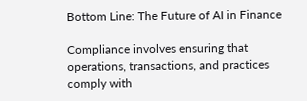Bottom Line: The Future of AI in Finance

Compliance involves ensuring that operations, transactions, and practices comply with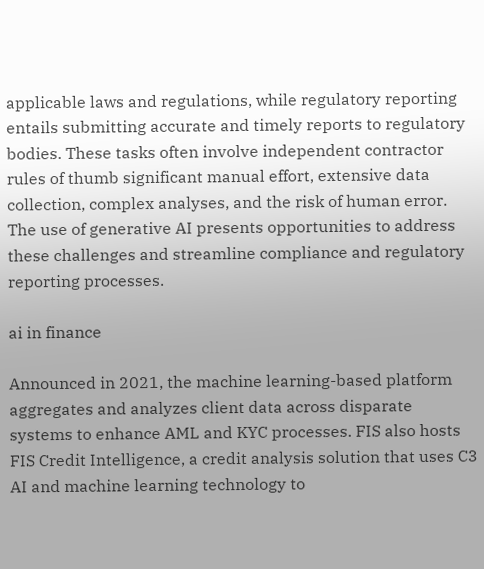applicable laws and regulations, while regulatory reporting entails submitting accurate and timely reports to regulatory bodies. These tasks often involve independent contractor rules of thumb significant manual effort, extensive data collection, complex analyses, and the risk of human error. The use of generative AI presents opportunities to address these challenges and streamline compliance and regulatory reporting processes.

ai in finance

Announced in 2021, the machine learning-based platform aggregates and analyzes client data across disparate systems to enhance AML and KYC processes. FIS also hosts FIS Credit Intelligence, a credit analysis solution that uses C3 AI and machine learning technology to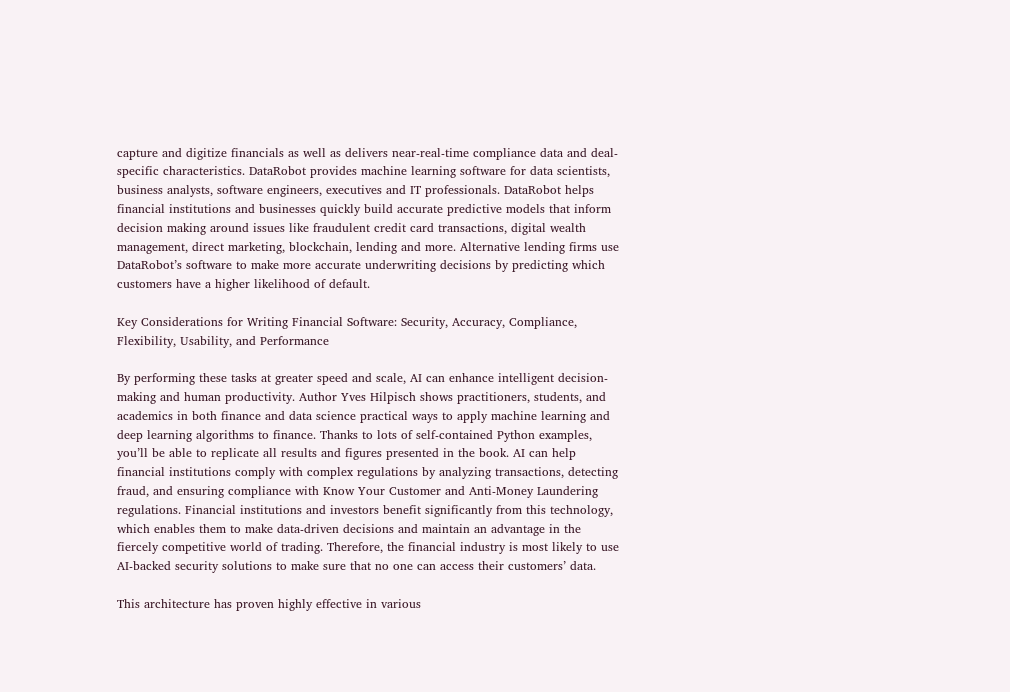capture and digitize financials as well as delivers near-real-time compliance data and deal-specific characteristics. DataRobot provides machine learning software for data scientists, business analysts, software engineers, executives and IT professionals. DataRobot helps financial institutions and businesses quickly build accurate predictive models that inform decision making around issues like fraudulent credit card transactions, digital wealth management, direct marketing, blockchain, lending and more. Alternative lending firms use DataRobot’s software to make more accurate underwriting decisions by predicting which customers have a higher likelihood of default.

Key Considerations for Writing Financial Software: Security, Accuracy, Compliance, Flexibility, Usability, and Performance

By performing these tasks at greater speed and scale, AI can enhance intelligent decision-making and human productivity. Author Yves Hilpisch shows practitioners, students, and academics in both finance and data science practical ways to apply machine learning and deep learning algorithms to finance. Thanks to lots of self-contained Python examples, you’ll be able to replicate all results and figures presented in the book. AI can help financial institutions comply with complex regulations by analyzing transactions, detecting fraud, and ensuring compliance with Know Your Customer and Anti-Money Laundering regulations. Financial institutions and investors benefit significantly from this technology, which enables them to make data-driven decisions and maintain an advantage in the fiercely competitive world of trading. Therefore, the financial industry is most likely to use AI-backed security solutions to make sure that no one can access their customers’ data.

This architecture has proven highly effective in various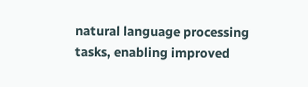natural language processing tasks, enabling improved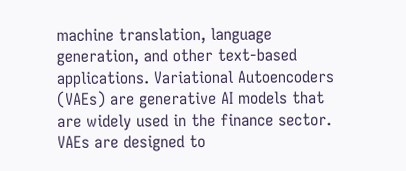machine translation, language generation, and other text-based applications. Variational Autoencoders (VAEs) are generative AI models that are widely used in the finance sector. VAEs are designed to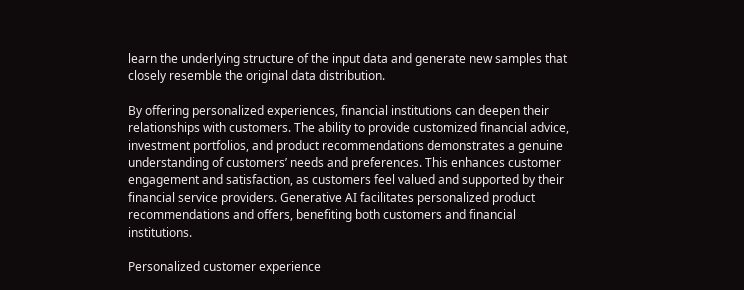learn the underlying structure of the input data and generate new samples that closely resemble the original data distribution.

By offering personalized experiences, financial institutions can deepen their relationships with customers. The ability to provide customized financial advice, investment portfolios, and product recommendations demonstrates a genuine understanding of customers’ needs and preferences. This enhances customer engagement and satisfaction, as customers feel valued and supported by their financial service providers. Generative AI facilitates personalized product recommendations and offers, benefiting both customers and financial institutions.

Personalized customer experience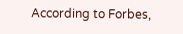According to Forbes,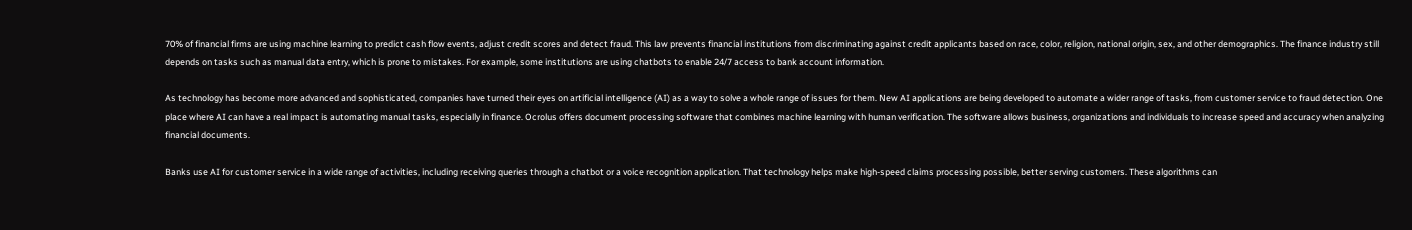70% of financial firms are using machine learning to predict cash flow events, adjust credit scores and detect fraud. This law prevents financial institutions from discriminating against credit applicants based on race, color, religion, national origin, sex, and other demographics. The finance industry still depends on tasks such as manual data entry, which is prone to mistakes. For example, some institutions are using chatbots to enable 24/7 access to bank account information.

As technology has become more advanced and sophisticated, companies have turned their eyes on artificial intelligence (AI) as a way to solve a whole range of issues for them. New AI applications are being developed to automate a wider range of tasks, from customer service to fraud detection. One place where AI can have a real impact is automating manual tasks, especially in finance. Ocrolus offers document processing software that combines machine learning with human verification. The software allows business, organizations and individuals to increase speed and accuracy when analyzing financial documents.

Banks use AI for customer service in a wide range of activities, including receiving queries through a chatbot or a voice recognition application. That technology helps make high-speed claims processing possible, better serving customers. These algorithms can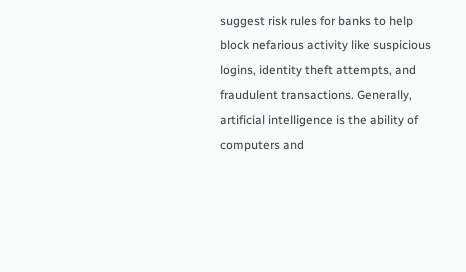suggest risk rules for banks to help block nefarious activity like suspicious logins, identity theft attempts, and fraudulent transactions. Generally, artificial intelligence is the ability of computers and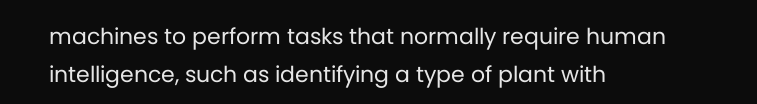machines to perform tasks that normally require human intelligence, such as identifying a type of plant with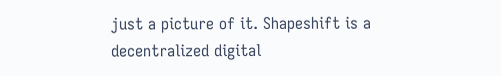just a picture of it. Shapeshift is a decentralized digital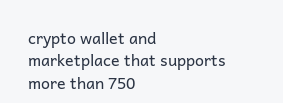crypto wallet and marketplace that supports more than 750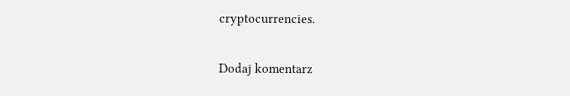cryptocurrencies.

Dodaj komentarz